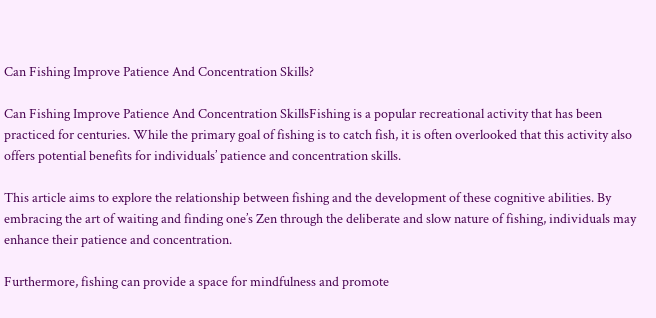Can Fishing Improve Patience And Concentration Skills?

Can Fishing Improve Patience And Concentration SkillsFishing is a popular recreational activity that has been practiced for centuries. While the primary goal of fishing is to catch fish, it is often overlooked that this activity also offers potential benefits for individuals’ patience and concentration skills.

This article aims to explore the relationship between fishing and the development of these cognitive abilities. By embracing the art of waiting and finding one’s Zen through the deliberate and slow nature of fishing, individuals may enhance their patience and concentration.

Furthermore, fishing can provide a space for mindfulness and promote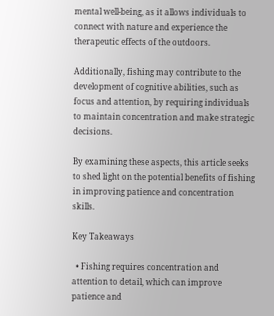mental well-being, as it allows individuals to connect with nature and experience the therapeutic effects of the outdoors.

Additionally, fishing may contribute to the development of cognitive abilities, such as focus and attention, by requiring individuals to maintain concentration and make strategic decisions.

By examining these aspects, this article seeks to shed light on the potential benefits of fishing in improving patience and concentration skills.

Key Takeaways

  • Fishing requires concentration and attention to detail, which can improve patience and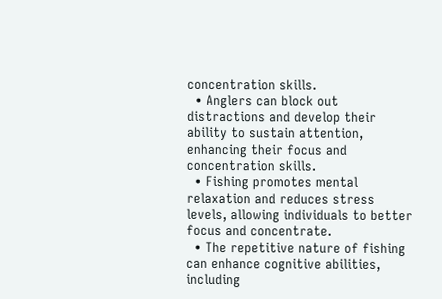concentration skills.
  • Anglers can block out distractions and develop their ability to sustain attention, enhancing their focus and concentration skills.
  • Fishing promotes mental relaxation and reduces stress levels, allowing individuals to better focus and concentrate.
  • The repetitive nature of fishing can enhance cognitive abilities, including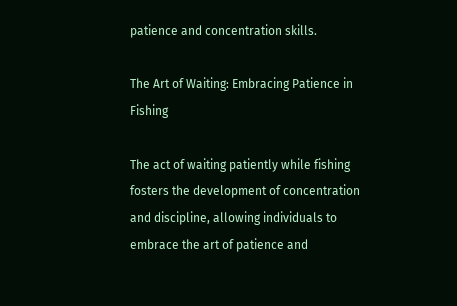patience and concentration skills.

The Art of Waiting: Embracing Patience in Fishing

The act of waiting patiently while fishing fosters the development of concentration and discipline, allowing individuals to embrace the art of patience and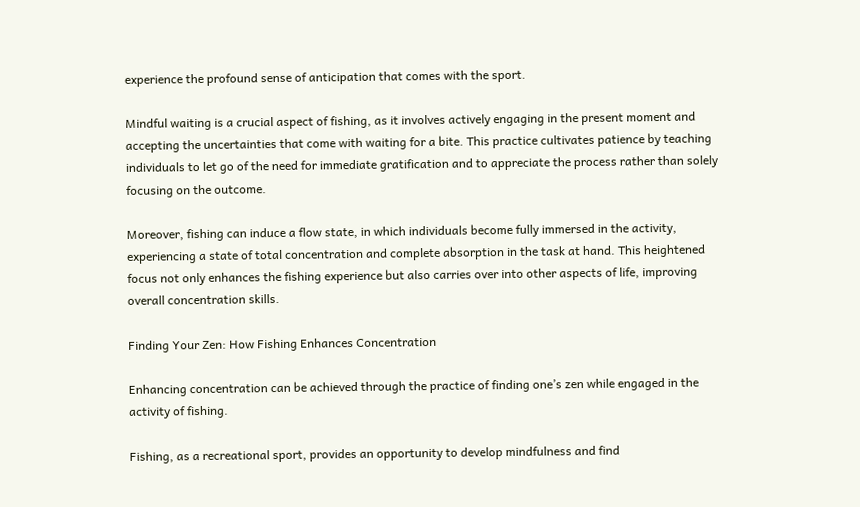experience the profound sense of anticipation that comes with the sport.

Mindful waiting is a crucial aspect of fishing, as it involves actively engaging in the present moment and accepting the uncertainties that come with waiting for a bite. This practice cultivates patience by teaching individuals to let go of the need for immediate gratification and to appreciate the process rather than solely focusing on the outcome.

Moreover, fishing can induce a flow state, in which individuals become fully immersed in the activity, experiencing a state of total concentration and complete absorption in the task at hand. This heightened focus not only enhances the fishing experience but also carries over into other aspects of life, improving overall concentration skills.

Finding Your Zen: How Fishing Enhances Concentration

Enhancing concentration can be achieved through the practice of finding one’s zen while engaged in the activity of fishing.

Fishing, as a recreational sport, provides an opportunity to develop mindfulness and find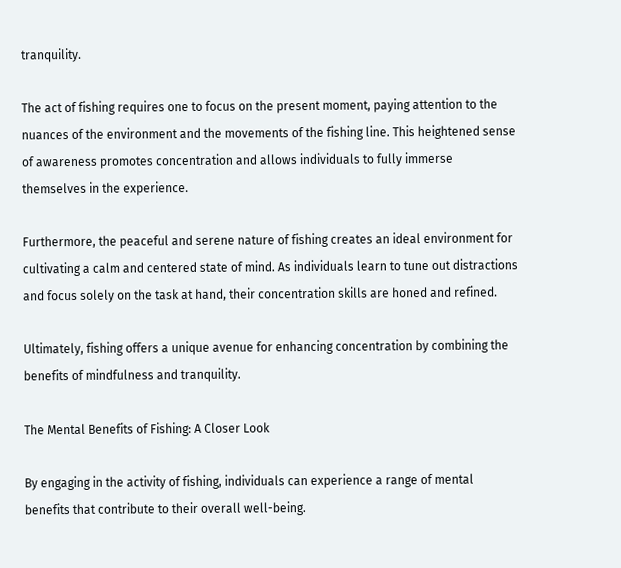tranquility.

The act of fishing requires one to focus on the present moment, paying attention to the nuances of the environment and the movements of the fishing line. This heightened sense of awareness promotes concentration and allows individuals to fully immerse themselves in the experience.

Furthermore, the peaceful and serene nature of fishing creates an ideal environment for cultivating a calm and centered state of mind. As individuals learn to tune out distractions and focus solely on the task at hand, their concentration skills are honed and refined.

Ultimately, fishing offers a unique avenue for enhancing concentration by combining the benefits of mindfulness and tranquility.

The Mental Benefits of Fishing: A Closer Look

By engaging in the activity of fishing, individuals can experience a range of mental benefits that contribute to their overall well-being.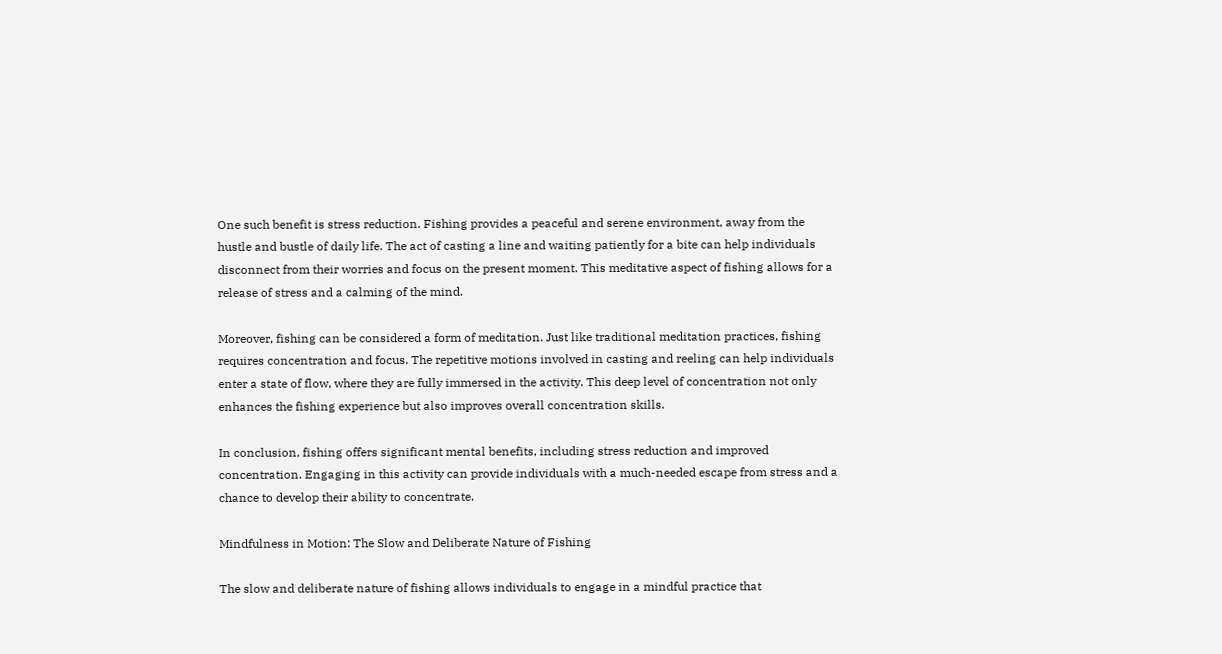One such benefit is stress reduction. Fishing provides a peaceful and serene environment, away from the hustle and bustle of daily life. The act of casting a line and waiting patiently for a bite can help individuals disconnect from their worries and focus on the present moment. This meditative aspect of fishing allows for a release of stress and a calming of the mind.

Moreover, fishing can be considered a form of meditation. Just like traditional meditation practices, fishing requires concentration and focus. The repetitive motions involved in casting and reeling can help individuals enter a state of flow, where they are fully immersed in the activity. This deep level of concentration not only enhances the fishing experience but also improves overall concentration skills.

In conclusion, fishing offers significant mental benefits, including stress reduction and improved concentration. Engaging in this activity can provide individuals with a much-needed escape from stress and a chance to develop their ability to concentrate.

Mindfulness in Motion: The Slow and Deliberate Nature of Fishing

The slow and deliberate nature of fishing allows individuals to engage in a mindful practice that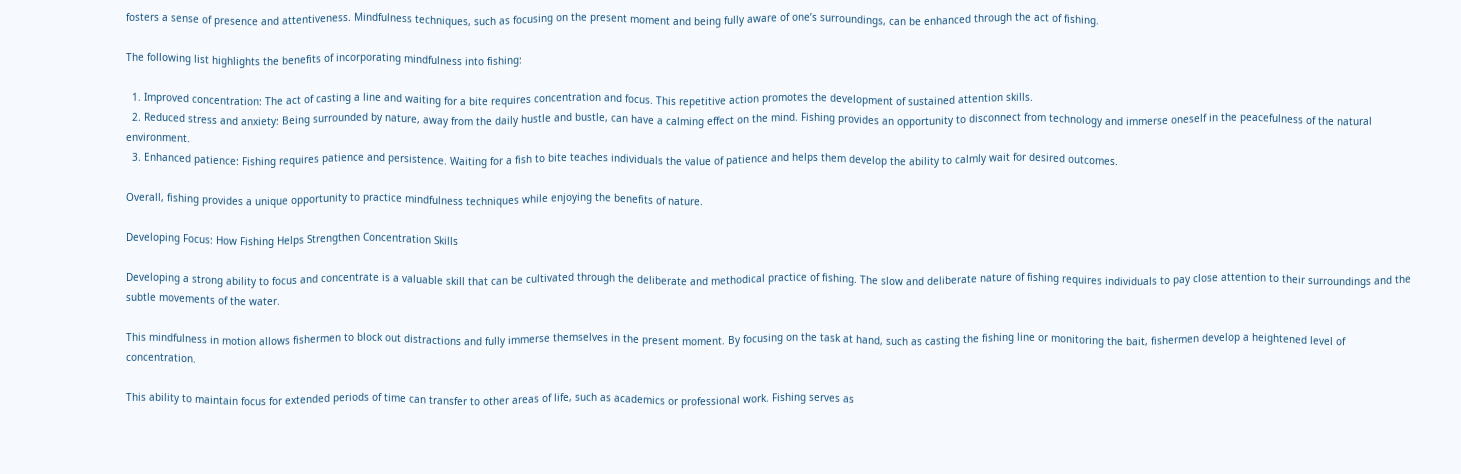fosters a sense of presence and attentiveness. Mindfulness techniques, such as focusing on the present moment and being fully aware of one’s surroundings, can be enhanced through the act of fishing.

The following list highlights the benefits of incorporating mindfulness into fishing:

  1. Improved concentration: The act of casting a line and waiting for a bite requires concentration and focus. This repetitive action promotes the development of sustained attention skills.
  2. Reduced stress and anxiety: Being surrounded by nature, away from the daily hustle and bustle, can have a calming effect on the mind. Fishing provides an opportunity to disconnect from technology and immerse oneself in the peacefulness of the natural environment.
  3. Enhanced patience: Fishing requires patience and persistence. Waiting for a fish to bite teaches individuals the value of patience and helps them develop the ability to calmly wait for desired outcomes.

Overall, fishing provides a unique opportunity to practice mindfulness techniques while enjoying the benefits of nature.

Developing Focus: How Fishing Helps Strengthen Concentration Skills

Developing a strong ability to focus and concentrate is a valuable skill that can be cultivated through the deliberate and methodical practice of fishing. The slow and deliberate nature of fishing requires individuals to pay close attention to their surroundings and the subtle movements of the water.

This mindfulness in motion allows fishermen to block out distractions and fully immerse themselves in the present moment. By focusing on the task at hand, such as casting the fishing line or monitoring the bait, fishermen develop a heightened level of concentration.

This ability to maintain focus for extended periods of time can transfer to other areas of life, such as academics or professional work. Fishing serves as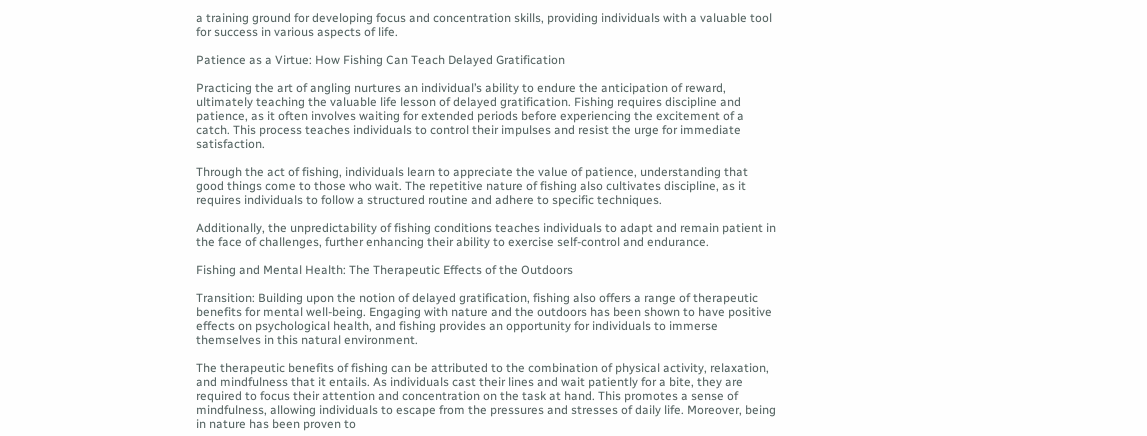a training ground for developing focus and concentration skills, providing individuals with a valuable tool for success in various aspects of life.

Patience as a Virtue: How Fishing Can Teach Delayed Gratification

Practicing the art of angling nurtures an individual’s ability to endure the anticipation of reward, ultimately teaching the valuable life lesson of delayed gratification. Fishing requires discipline and patience, as it often involves waiting for extended periods before experiencing the excitement of a catch. This process teaches individuals to control their impulses and resist the urge for immediate satisfaction.

Through the act of fishing, individuals learn to appreciate the value of patience, understanding that good things come to those who wait. The repetitive nature of fishing also cultivates discipline, as it requires individuals to follow a structured routine and adhere to specific techniques.

Additionally, the unpredictability of fishing conditions teaches individuals to adapt and remain patient in the face of challenges, further enhancing their ability to exercise self-control and endurance.

Fishing and Mental Health: The Therapeutic Effects of the Outdoors

Transition: Building upon the notion of delayed gratification, fishing also offers a range of therapeutic benefits for mental well-being. Engaging with nature and the outdoors has been shown to have positive effects on psychological health, and fishing provides an opportunity for individuals to immerse themselves in this natural environment.

The therapeutic benefits of fishing can be attributed to the combination of physical activity, relaxation, and mindfulness that it entails. As individuals cast their lines and wait patiently for a bite, they are required to focus their attention and concentration on the task at hand. This promotes a sense of mindfulness, allowing individuals to escape from the pressures and stresses of daily life. Moreover, being in nature has been proven to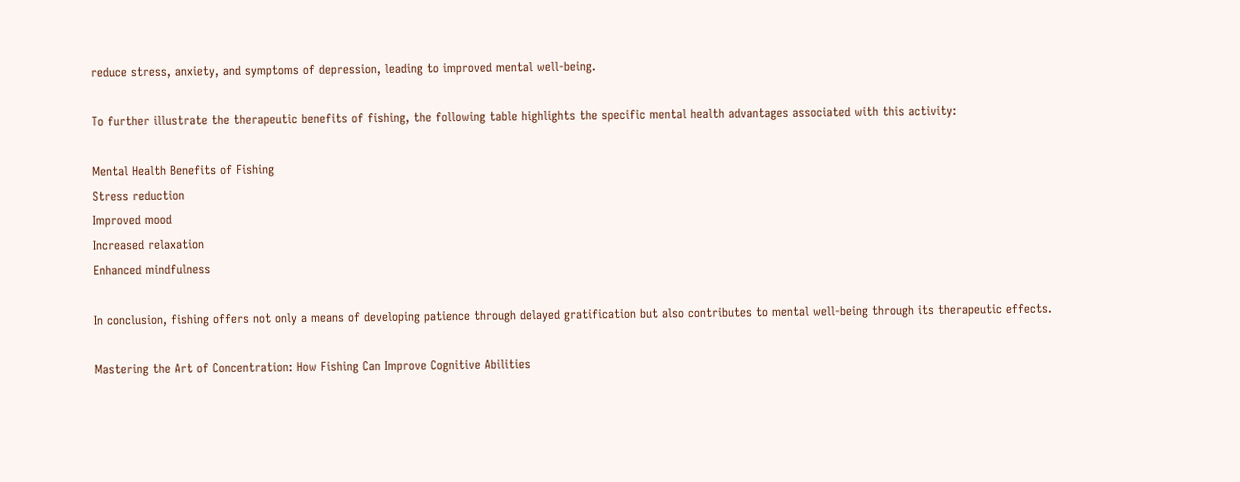reduce stress, anxiety, and symptoms of depression, leading to improved mental well-being.

To further illustrate the therapeutic benefits of fishing, the following table highlights the specific mental health advantages associated with this activity:

Mental Health Benefits of Fishing
Stress reduction
Improved mood
Increased relaxation
Enhanced mindfulness

In conclusion, fishing offers not only a means of developing patience through delayed gratification but also contributes to mental well-being through its therapeutic effects.

Mastering the Art of Concentration: How Fishing Can Improve Cognitive Abilities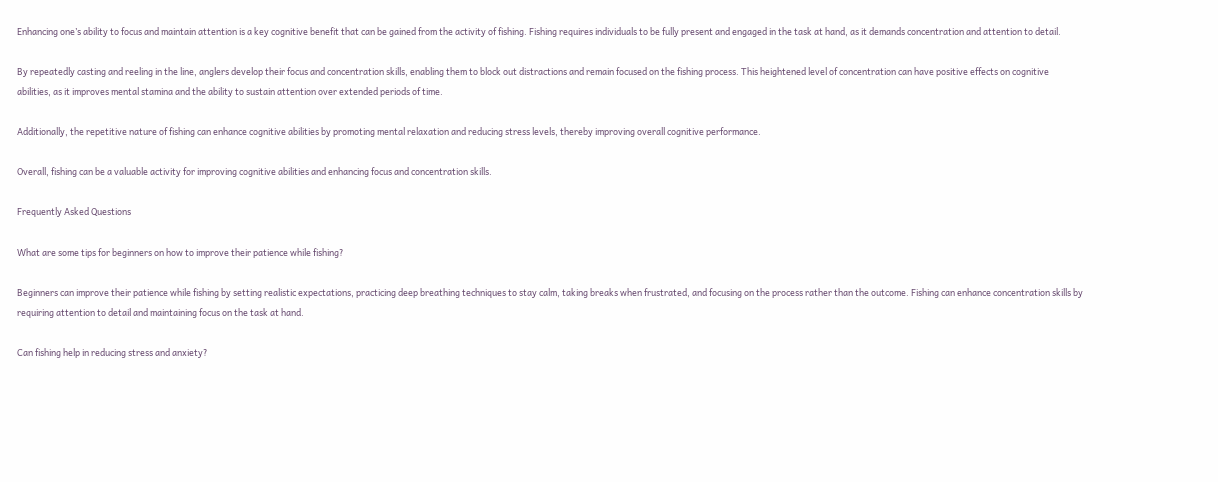Enhancing one’s ability to focus and maintain attention is a key cognitive benefit that can be gained from the activity of fishing. Fishing requires individuals to be fully present and engaged in the task at hand, as it demands concentration and attention to detail.

By repeatedly casting and reeling in the line, anglers develop their focus and concentration skills, enabling them to block out distractions and remain focused on the fishing process. This heightened level of concentration can have positive effects on cognitive abilities, as it improves mental stamina and the ability to sustain attention over extended periods of time.

Additionally, the repetitive nature of fishing can enhance cognitive abilities by promoting mental relaxation and reducing stress levels, thereby improving overall cognitive performance.

Overall, fishing can be a valuable activity for improving cognitive abilities and enhancing focus and concentration skills.

Frequently Asked Questions

What are some tips for beginners on how to improve their patience while fishing?

Beginners can improve their patience while fishing by setting realistic expectations, practicing deep breathing techniques to stay calm, taking breaks when frustrated, and focusing on the process rather than the outcome. Fishing can enhance concentration skills by requiring attention to detail and maintaining focus on the task at hand.

Can fishing help in reducing stress and anxiety?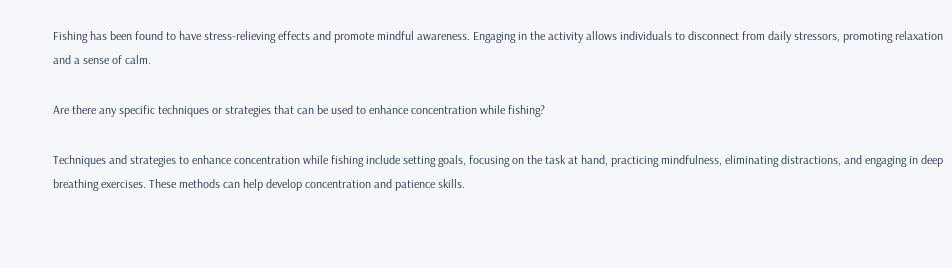Fishing has been found to have stress-relieving effects and promote mindful awareness. Engaging in the activity allows individuals to disconnect from daily stressors, promoting relaxation and a sense of calm.

Are there any specific techniques or strategies that can be used to enhance concentration while fishing?

Techniques and strategies to enhance concentration while fishing include setting goals, focusing on the task at hand, practicing mindfulness, eliminating distractions, and engaging in deep breathing exercises. These methods can help develop concentration and patience skills.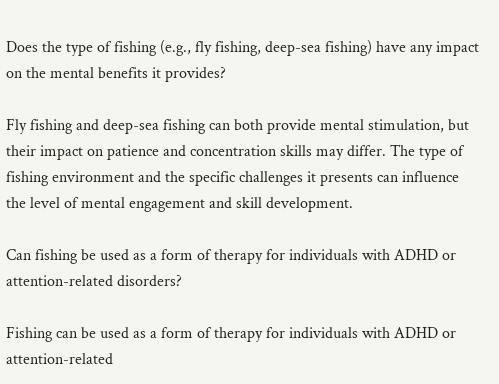Does the type of fishing (e.g., fly fishing, deep-sea fishing) have any impact on the mental benefits it provides?

Fly fishing and deep-sea fishing can both provide mental stimulation, but their impact on patience and concentration skills may differ. The type of fishing environment and the specific challenges it presents can influence the level of mental engagement and skill development.

Can fishing be used as a form of therapy for individuals with ADHD or attention-related disorders?

Fishing can be used as a form of therapy for individuals with ADHD or attention-related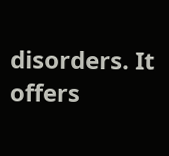disorders. It offers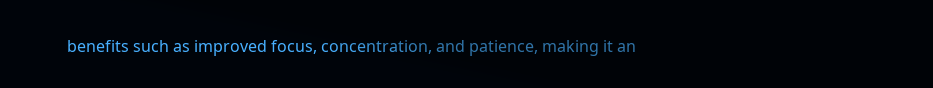benefits such as improved focus, concentration, and patience, making it an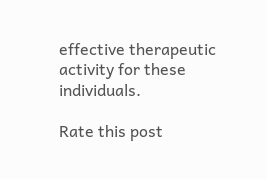effective therapeutic activity for these individuals.

Rate this post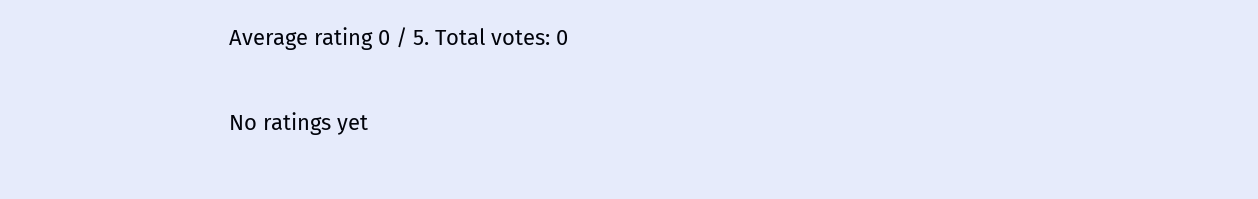Average rating 0 / 5. Total votes: 0

No ratings yet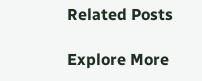Related Posts

Explore More